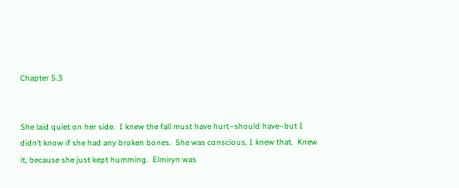Chapter 5.3


She laid quiet on her side.  I knew the fall must have hurt–should have–but I didn’t know if she had any broken bones.  She was conscious, I knew that.  Knew it, because she just kept humming.  Elmiryn was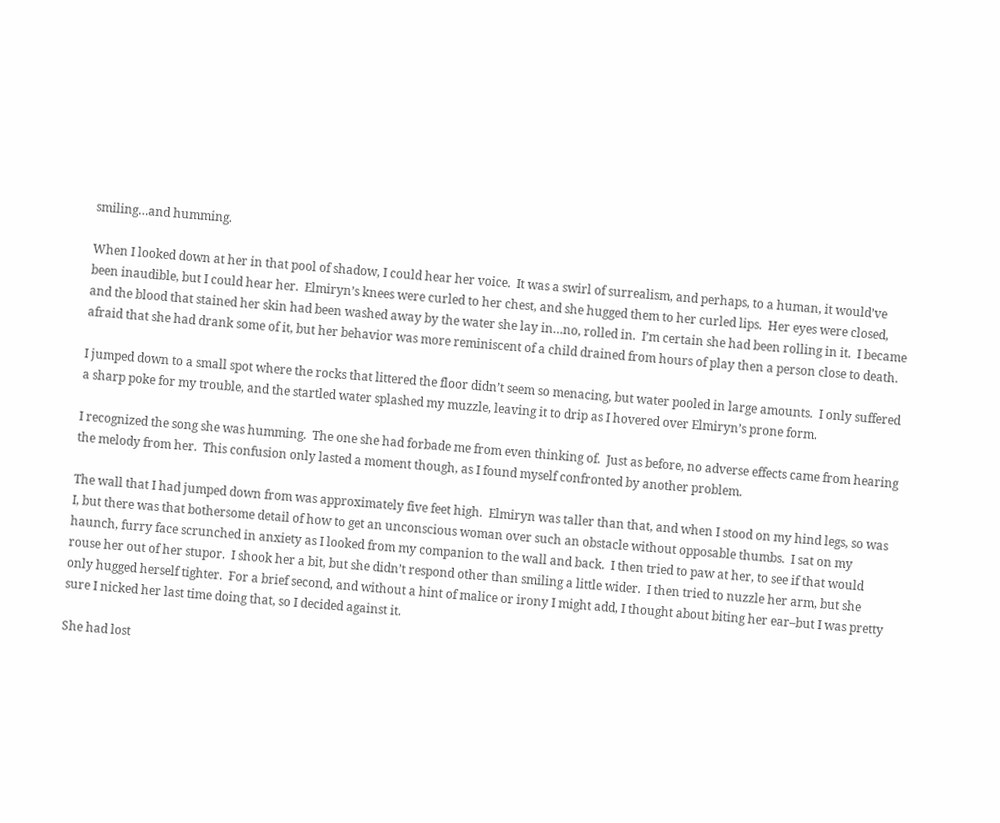smiling…and humming.

When I looked down at her in that pool of shadow, I could hear her voice.  It was a swirl of surrealism, and perhaps, to a human, it would’ve been inaudible, but I could hear her.  Elmiryn’s knees were curled to her chest, and she hugged them to her curled lips.  Her eyes were closed, and the blood that stained her skin had been washed away by the water she lay in…no, rolled in.  I’m certain she had been rolling in it.  I became afraid that she had drank some of it, but her behavior was more reminiscent of a child drained from hours of play then a person close to death.

I jumped down to a small spot where the rocks that littered the floor didn’t seem so menacing, but water pooled in large amounts.  I only suffered a sharp poke for my trouble, and the startled water splashed my muzzle, leaving it to drip as I hovered over Elmiryn’s prone form.

I recognized the song she was humming.  The one she had forbade me from even thinking of.  Just as before, no adverse effects came from hearing the melody from her.  This confusion only lasted a moment though, as I found myself confronted by another problem.

The wall that I had jumped down from was approximately five feet high.  Elmiryn was taller than that, and when I stood on my hind legs, so was I, but there was that bothersome detail of how to get an unconscious woman over such an obstacle without opposable thumbs.  I sat on my haunch, furry face scrunched in anxiety as I looked from my companion to the wall and back.  I then tried to paw at her, to see if that would rouse her out of her stupor.  I shook her a bit, but she didn’t respond other than smiling a little wider.  I then tried to nuzzle her arm, but she only hugged herself tighter.  For a brief second, and without a hint of malice or irony I might add, I thought about biting her ear–but I was pretty sure I nicked her last time doing that, so I decided against it.

She had lost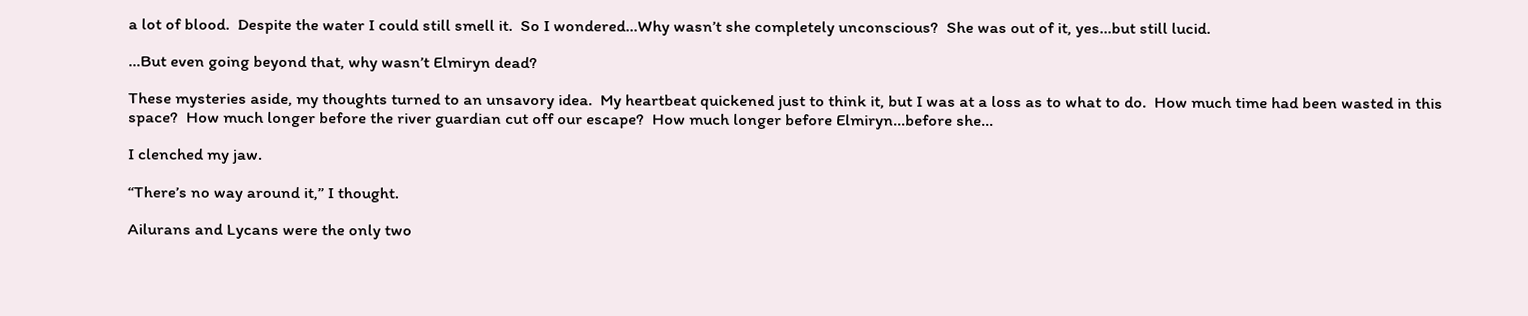a lot of blood.  Despite the water I could still smell it.  So I wondered…Why wasn’t she completely unconscious?  She was out of it, yes…but still lucid.

…But even going beyond that, why wasn’t Elmiryn dead?

These mysteries aside, my thoughts turned to an unsavory idea.  My heartbeat quickened just to think it, but I was at a loss as to what to do.  How much time had been wasted in this space?  How much longer before the river guardian cut off our escape?  How much longer before Elmiryn…before she…

I clenched my jaw.

“There’s no way around it,” I thought.

Ailurans and Lycans were the only two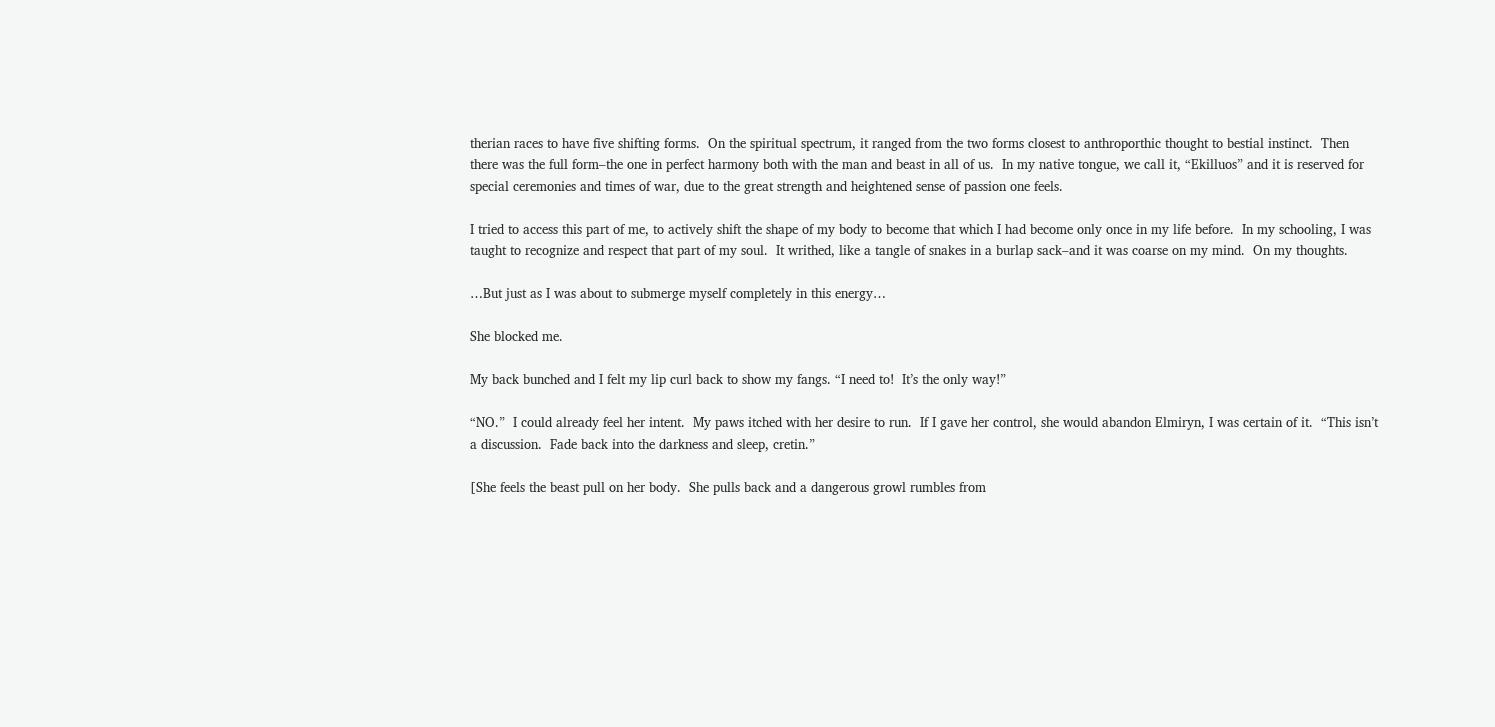therian races to have five shifting forms.  On the spiritual spectrum, it ranged from the two forms closest to anthroporthic thought to bestial instinct.  Then there was the full form–the one in perfect harmony both with the man and beast in all of us.  In my native tongue, we call it, “Ekilluos” and it is reserved for special ceremonies and times of war, due to the great strength and heightened sense of passion one feels.

I tried to access this part of me, to actively shift the shape of my body to become that which I had become only once in my life before.  In my schooling, I was taught to recognize and respect that part of my soul.  It writhed, like a tangle of snakes in a burlap sack–and it was coarse on my mind.  On my thoughts.

…But just as I was about to submerge myself completely in this energy…

She blocked me.

My back bunched and I felt my lip curl back to show my fangs. “I need to!  It’s the only way!”

“NO.”  I could already feel her intent.  My paws itched with her desire to run.  If I gave her control, she would abandon Elmiryn, I was certain of it.  “This isn’t a discussion.  Fade back into the darkness and sleep, cretin.”

[She feels the beast pull on her body.  She pulls back and a dangerous growl rumbles from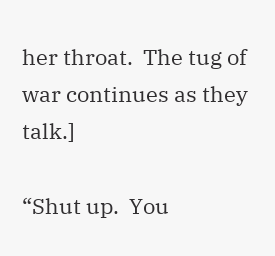her throat.  The tug of war continues as they talk.]

“Shut up.  You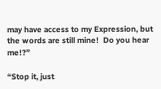may have access to my Expression, but the words are still mine!  Do you hear me!?”

“Stop it, just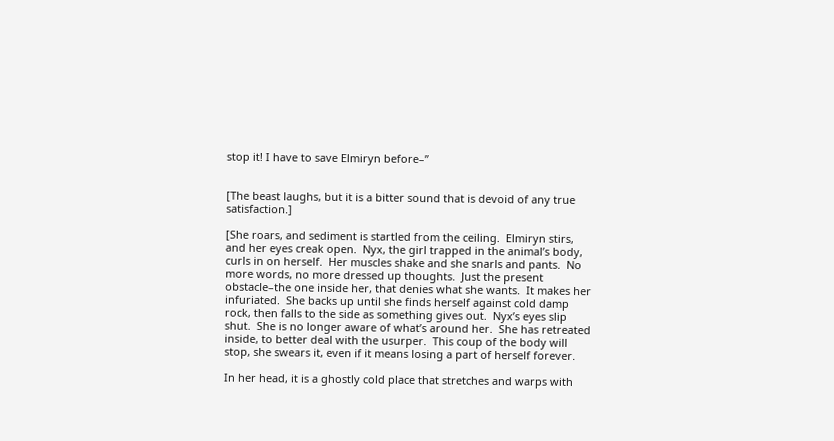stop it! I have to save Elmiryn before–”


[The beast laughs, but it is a bitter sound that is devoid of any true satisfaction.]

[She roars, and sediment is startled from the ceiling.  Elmiryn stirs, and her eyes creak open.  Nyx, the girl trapped in the animal’s body, curls in on herself.  Her muscles shake and she snarls and pants.  No more words, no more dressed up thoughts.  Just the present obstacle–the one inside her, that denies what she wants.  It makes her infuriated.  She backs up until she finds herself against cold damp rock, then falls to the side as something gives out.  Nyx’s eyes slip shut.  She is no longer aware of what’s around her.  She has retreated inside, to better deal with the usurper.  This coup of the body will stop, she swears it, even if it means losing a part of herself forever.

In her head, it is a ghostly cold place that stretches and warps with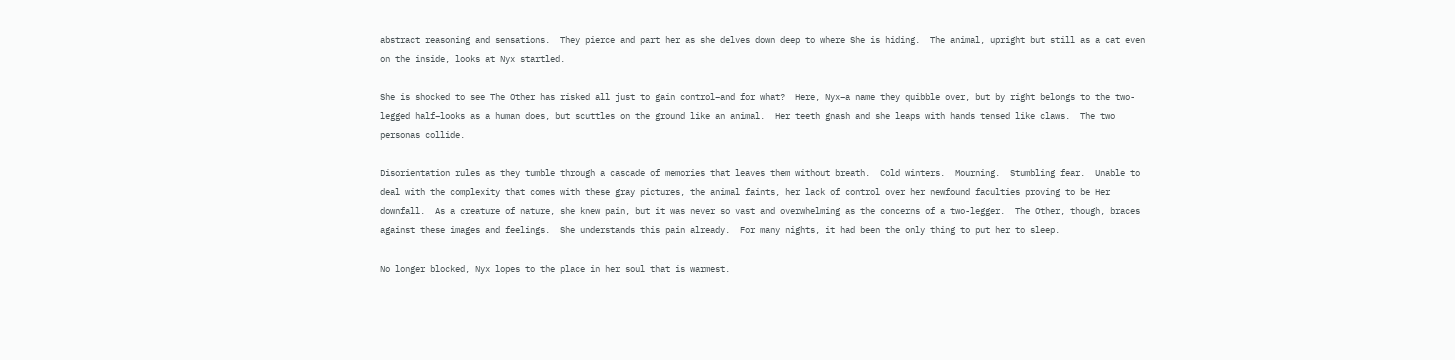abstract reasoning and sensations.  They pierce and part her as she delves down deep to where She is hiding.  The animal, upright but still as a cat even on the inside, looks at Nyx startled.

She is shocked to see The Other has risked all just to gain control–and for what?  Here, Nyx–a name they quibble over, but by right belongs to the two-legged half–looks as a human does, but scuttles on the ground like an animal.  Her teeth gnash and she leaps with hands tensed like claws.  The two personas collide.

Disorientation rules as they tumble through a cascade of memories that leaves them without breath.  Cold winters.  Mourning.  Stumbling fear.  Unable to deal with the complexity that comes with these gray pictures, the animal faints, her lack of control over her newfound faculties proving to be Her downfall.  As a creature of nature, she knew pain, but it was never so vast and overwhelming as the concerns of a two-legger.  The Other, though, braces against these images and feelings.  She understands this pain already.  For many nights, it had been the only thing to put her to sleep.

No longer blocked, Nyx lopes to the place in her soul that is warmest.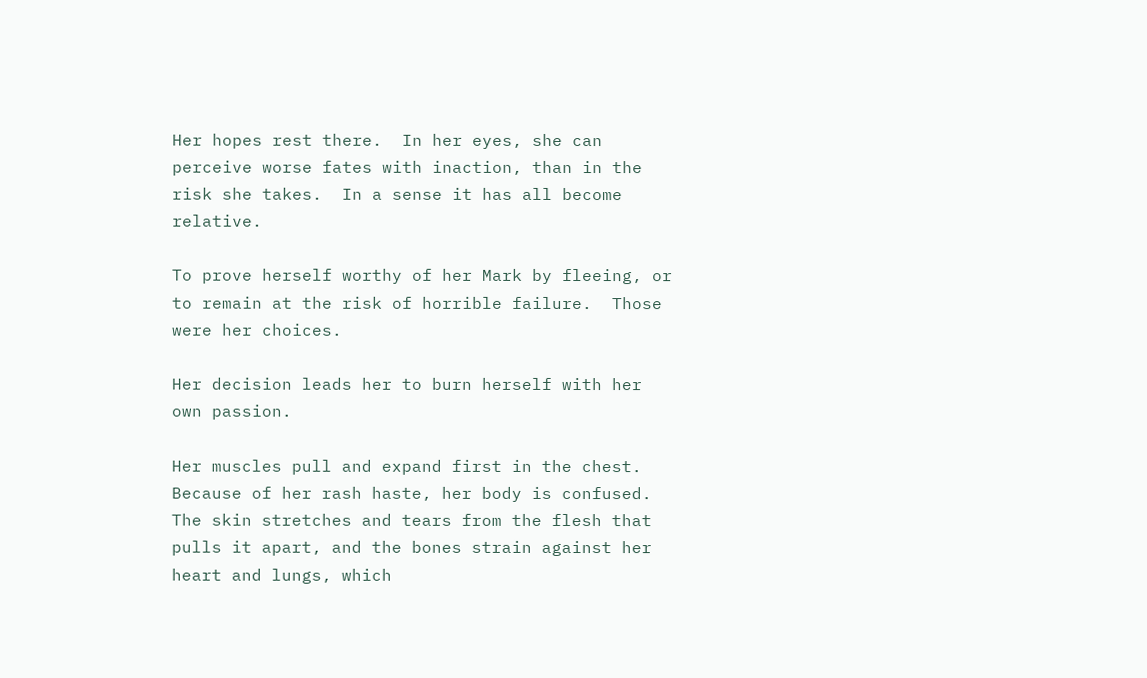Her hopes rest there.  In her eyes, she can perceive worse fates with inaction, than in the risk she takes.  In a sense it has all become relative.

To prove herself worthy of her Mark by fleeing, or to remain at the risk of horrible failure.  Those were her choices.

Her decision leads her to burn herself with her own passion.

Her muscles pull and expand first in the chest.  Because of her rash haste, her body is confused.  The skin stretches and tears from the flesh that pulls it apart, and the bones strain against her heart and lungs, which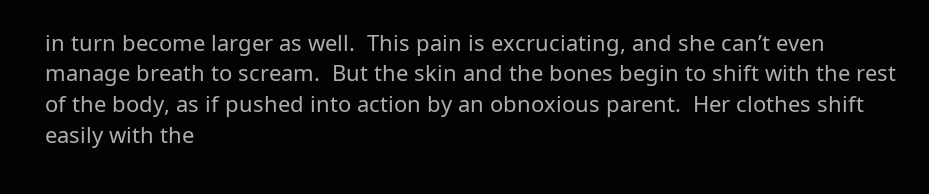in turn become larger as well.  This pain is excruciating, and she can’t even manage breath to scream.  But the skin and the bones begin to shift with the rest of the body, as if pushed into action by an obnoxious parent.  Her clothes shift easily with the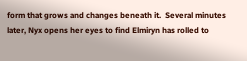form that grows and changes beneath it.  Several minutes later, Nyx opens her eyes to find Elmiryn has rolled to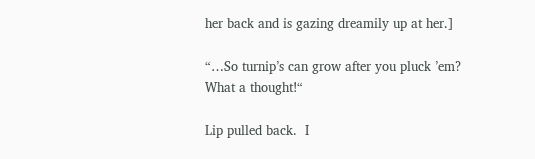her back and is gazing dreamily up at her.]

“…So turnip’s can grow after you pluck ’em?  What a thought!“

Lip pulled back.  I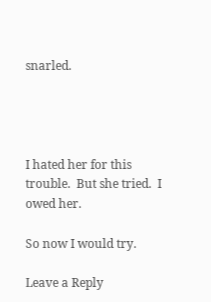snarled.




I hated her for this trouble.  But she tried.  I owed her.

So now I would try.

Leave a Reply